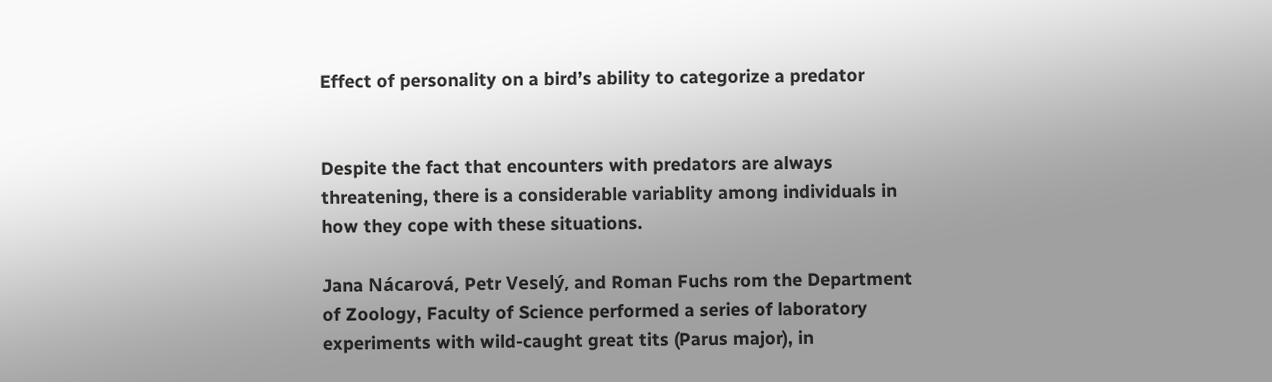Effect of personality on a bird’s ability to categorize a predator


Despite the fact that encounters with predators are always threatening, there is a considerable variablity among individuals in how they cope with these situations.

Jana Nácarová, Petr Veselý, and Roman Fuchs rom the Department of Zoology, Faculty of Science performed a series of laboratory experiments with wild-caught great tits (Parus major), in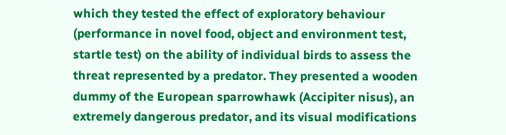which they tested the effect of exploratory behaviour (performance in novel food, object and environment test, startle test) on the ability of individual birds to assess the threat represented by a predator. They presented a wooden dummy of the European sparrowhawk (Accipiter nisus), an extremely dangerous predator, and its visual modifications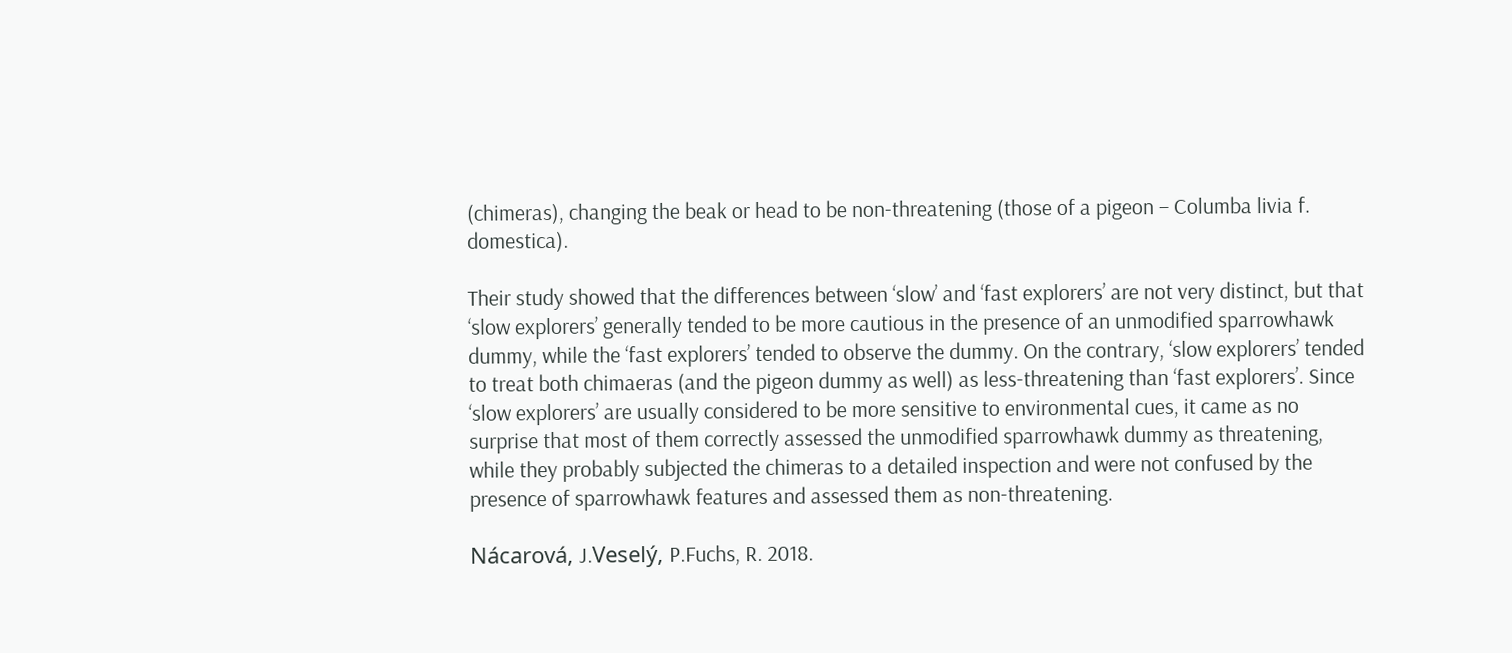(chimeras), changing the beak or head to be non-threatening (those of a pigeon – Columba livia f. domestica).

Their study showed that the differences between ‘slow’ and ‘fast explorers’ are not very distinct, but that ‘slow explorers’ generally tended to be more cautious in the presence of an unmodified sparrowhawk dummy, while the ‘fast explorers’ tended to observe the dummy. On the contrary, ‘slow explorers’ tended to treat both chimaeras (and the pigeon dummy as well) as less-threatening than ‘fast explorers’. Since ‘slow explorers’ are usually considered to be more sensitive to environmental cues, it came as no surprise that most of them correctly assessed the unmodified sparrowhawk dummy as threatening, while they probably subjected the chimeras to a detailed inspection and were not confused by the presence of sparrowhawk features and assessed them as non-threatening.

Nácarová, J.Veselý, P.Fuchs, R. 2018.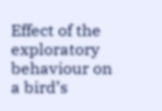Effect of the exploratory behaviour on a bird’s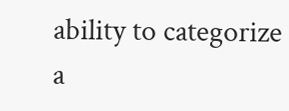ability to categorize a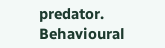predator. Behavioural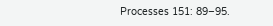Processes 151: 89–95.